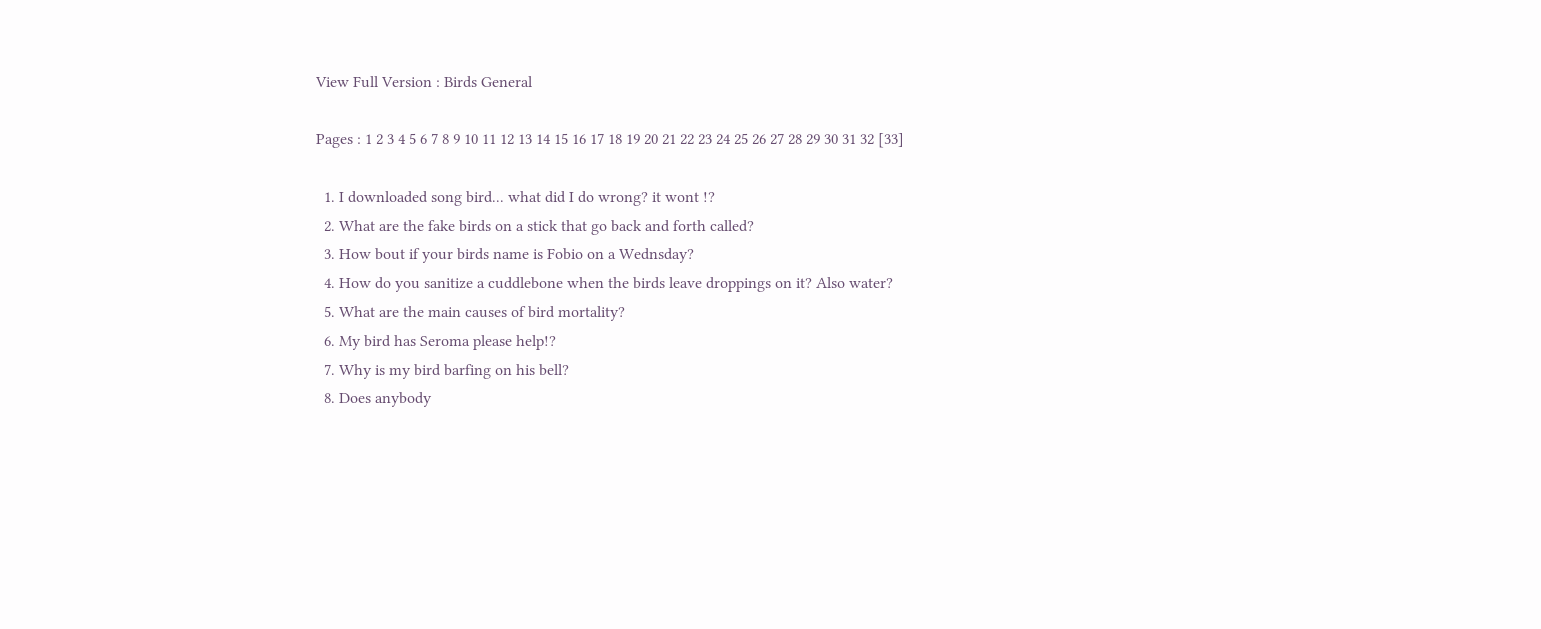View Full Version : Birds General

Pages : 1 2 3 4 5 6 7 8 9 10 11 12 13 14 15 16 17 18 19 20 21 22 23 24 25 26 27 28 29 30 31 32 [33]

  1. I downloaded song bird... what did I do wrong? it wont !?
  2. What are the fake birds on a stick that go back and forth called?
  3. How bout if your birds name is Fobio on a Wednsday?
  4. How do you sanitize a cuddlebone when the birds leave droppings on it? Also water?
  5. What are the main causes of bird mortality?
  6. My bird has Seroma please help!?
  7. Why is my bird barfing on his bell?
  8. Does anybody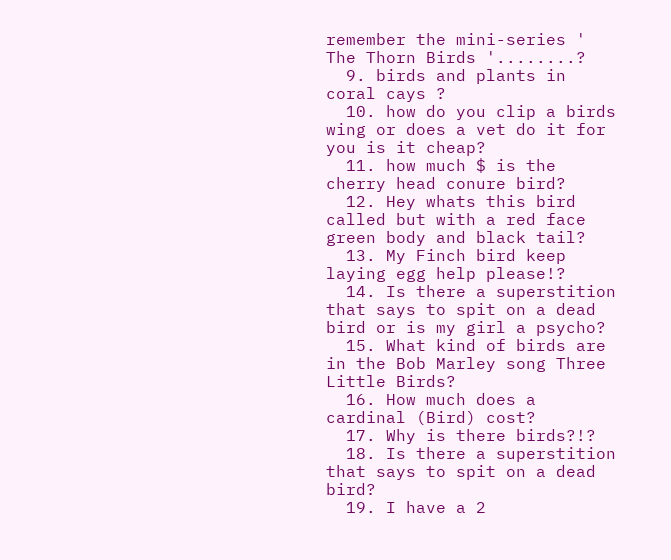remember the mini-series ' The Thorn Birds '........?
  9. birds and plants in coral cays ?
  10. how do you clip a birds wing or does a vet do it for you is it cheap?
  11. how much $ is the cherry head conure bird?
  12. Hey whats this bird called but with a red face green body and black tail?
  13. My Finch bird keep laying egg help please!?
  14. Is there a superstition that says to spit on a dead bird or is my girl a psycho?
  15. What kind of birds are in the Bob Marley song Three Little Birds?
  16. How much does a cardinal (Bird) cost?
  17. Why is there birds?!?
  18. Is there a superstition that says to spit on a dead bird?
  19. I have a 2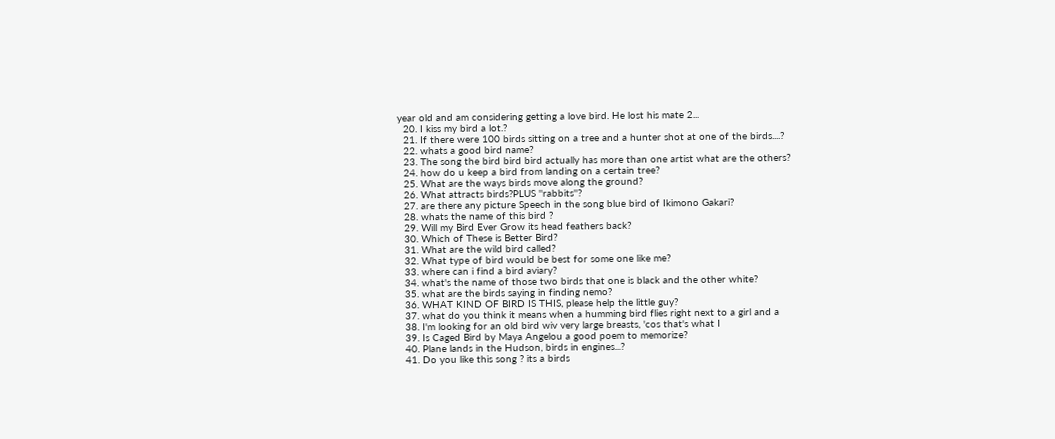year old and am considering getting a love bird. He lost his mate 2...
  20. I kiss my bird a lot.?
  21. If there were 100 birds sitting on a tree and a hunter shot at one of the birds....?
  22. whats a good bird name?
  23. The song the bird bird bird actually has more than one artist what are the others?
  24. how do u keep a bird from landing on a certain tree?
  25. What are the ways birds move along the ground?
  26. What attracts birds?PLUS ''rabbits''?
  27. are there any picture Speech in the song blue bird of Ikimono Gakari?
  28. whats the name of this bird ?
  29. Will my Bird Ever Grow its head feathers back?
  30. Which of These is Better Bird?
  31. What are the wild bird called?
  32. What type of bird would be best for some one like me?
  33. where can i find a bird aviary?
  34. what's the name of those two birds that one is black and the other white?
  35. what are the birds saying in finding nemo?
  36. WHAT KIND OF BIRD IS THIS, please help the little guy?
  37. what do you think it means when a humming bird flies right next to a girl and a
  38. I'm looking for an old bird wiv very large breasts, 'cos that's what I
  39. Is Caged Bird by Maya Angelou a good poem to memorize?
  40. Plane lands in the Hudson, birds in engines...?
  41. Do you like this song ? its a birds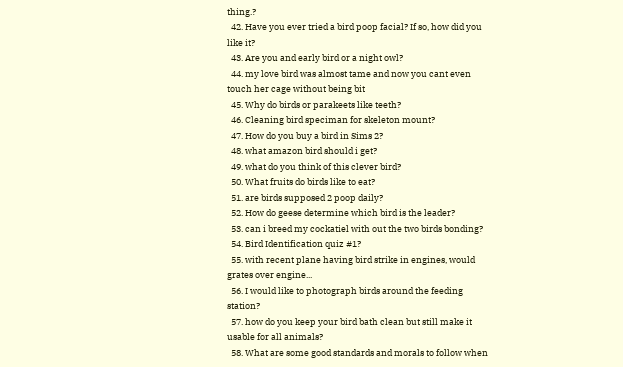thing.?
  42. Have you ever tried a bird poop facial? If so, how did you like it?
  43. Are you and early bird or a night owl?
  44. my love bird was almost tame and now you cant even touch her cage without being bit
  45. Why do birds or parakeets like teeth?
  46. Cleaning bird speciman for skeleton mount?
  47. How do you buy a bird in Sims 2?
  48. what amazon bird should i get?
  49. what do you think of this clever bird?
  50. What fruits do birds like to eat?
  51. are birds supposed 2 poop daily?
  52. How do geese determine which bird is the leader?
  53. can i breed my cockatiel with out the two birds bonding?
  54. Bird Identification quiz #1?
  55. with recent plane having bird strike in engines, would grates over engine...
  56. I would like to photograph birds around the feeding station?
  57. how do you keep your bird bath clean but still make it usable for all animals?
  58. What are some good standards and morals to follow when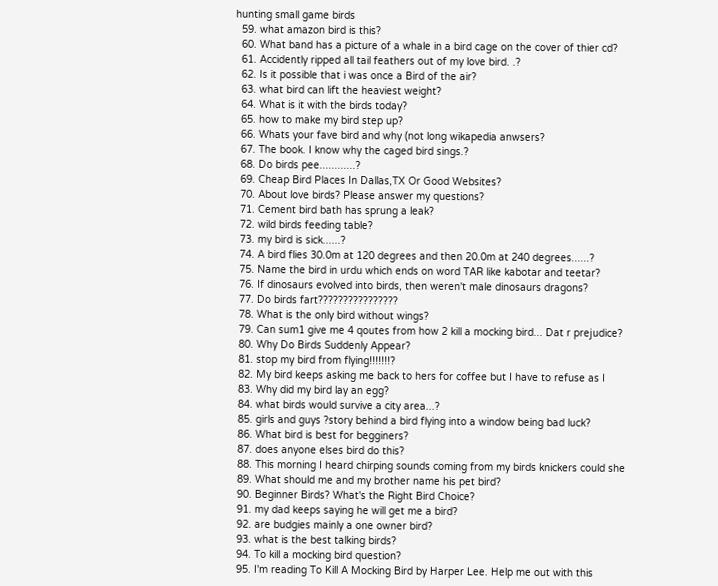hunting small game birds
  59. what amazon bird is this?
  60. What band has a picture of a whale in a bird cage on the cover of thier cd?
  61. Accidently ripped all tail feathers out of my love bird. .?
  62. Is it possible that i was once a Bird of the air?
  63. what bird can lift the heaviest weight?
  64. What is it with the birds today?
  65. how to make my bird step up?
  66. Whats your fave bird and why (not long wikapedia anwsers?
  67. The book. I know why the caged bird sings.?
  68. Do birds pee............?
  69. Cheap Bird Places In Dallas,TX Or Good Websites?
  70. About love birds? Please answer my questions?
  71. Cement bird bath has sprung a leak?
  72. wild birds feeding table?
  73. my bird is sick......?
  74. A bird flies 30.0m at 120 degrees and then 20.0m at 240 degrees......?
  75. Name the bird in urdu which ends on word TAR like kabotar and teetar?
  76. If dinosaurs evolved into birds, then weren't male dinosaurs dragons?
  77. Do birds fart????????????????
  78. What is the only bird without wings?
  79. Can sum1 give me 4 qoutes from how 2 kill a mocking bird... Dat r prejudice?
  80. Why Do Birds Suddenly Appear?
  81. stop my bird from flying!!!!!!!?
  82. My bird keeps asking me back to hers for coffee but I have to refuse as I
  83. Why did my bird lay an egg?
  84. what birds would survive a city area...?
  85. girls and guys ?story behind a bird flying into a window being bad luck?
  86. What bird is best for begginers?
  87. does anyone elses bird do this?
  88. This morning I heard chirping sounds coming from my birds knickers could she
  89. What should me and my brother name his pet bird?
  90. Beginner Birds? What's the Right Bird Choice?
  91. my dad keeps saying he will get me a bird?
  92. are budgies mainly a one owner bird?
  93. what is the best talking birds?
  94. To kill a mocking bird question?
  95. I'm reading To Kill A Mocking Bird by Harper Lee. Help me out with this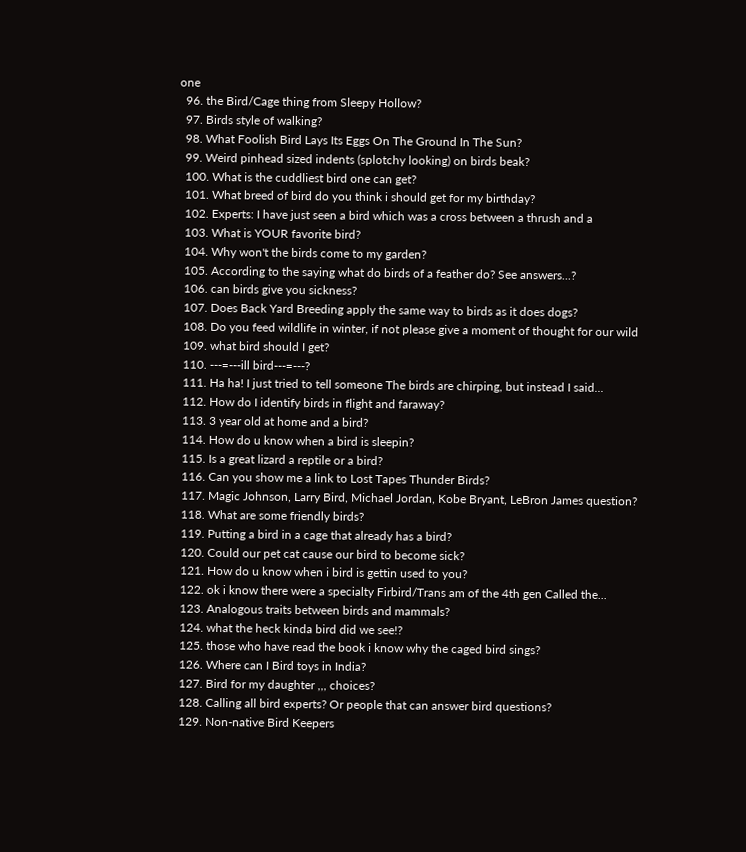one
  96. the Bird/Cage thing from Sleepy Hollow?
  97. Birds style of walking?
  98. What Foolish Bird Lays Its Eggs On The Ground In The Sun?
  99. Weird pinhead sized indents (splotchy looking) on birds beak?
  100. What is the cuddliest bird one can get?
  101. What breed of bird do you think i should get for my birthday?
  102. Experts: I have just seen a bird which was a cross between a thrush and a
  103. What is YOUR favorite bird?
  104. Why won't the birds come to my garden?
  105. According to the saying what do birds of a feather do? See answers...?
  106. can birds give you sickness?
  107. Does Back Yard Breeding apply the same way to birds as it does dogs?
  108. Do you feed wildlife in winter, if not please give a moment of thought for our wild
  109. what bird should I get?
  110. ---=---ill bird---=---?
  111. Ha ha! I just tried to tell someone The birds are chirping, but instead I said...
  112. How do I identify birds in flight and faraway?
  113. 3 year old at home and a bird?
  114. How do u know when a bird is sleepin?
  115. Is a great lizard a reptile or a bird?
  116. Can you show me a link to Lost Tapes Thunder Birds?
  117. Magic Johnson, Larry Bird, Michael Jordan, Kobe Bryant, LeBron James question?
  118. What are some friendly birds?
  119. Putting a bird in a cage that already has a bird?
  120. Could our pet cat cause our bird to become sick?
  121. How do u know when i bird is gettin used to you?
  122. ok i know there were a specialty Firbird/Trans am of the 4th gen Called the...
  123. Analogous traits between birds and mammals?
  124. what the heck kinda bird did we see!?
  125. those who have read the book i know why the caged bird sings?
  126. Where can I Bird toys in India?
  127. Bird for my daughter ,,, choices?
  128. Calling all bird experts? Or people that can answer bird questions?
  129. Non-native Bird Keepers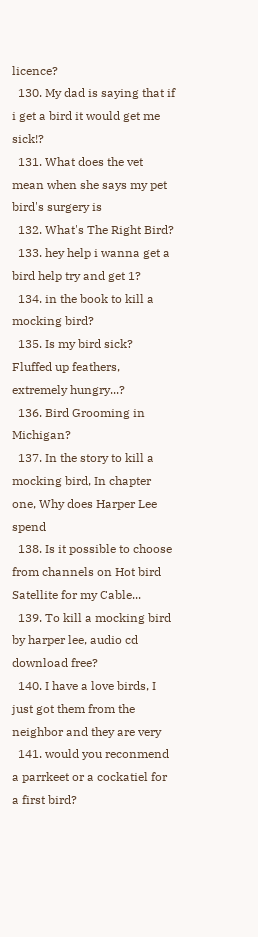licence?
  130. My dad is saying that if i get a bird it would get me sick!?
  131. What does the vet mean when she says my pet bird's surgery is
  132. What's The Right Bird?
  133. hey help i wanna get a bird help try and get 1?
  134. in the book to kill a mocking bird?
  135. Is my bird sick? Fluffed up feathers, extremely hungry...?
  136. Bird Grooming in Michigan?
  137. In the story to kill a mocking bird, In chapter one, Why does Harper Lee spend
  138. Is it possible to choose from channels on Hot bird Satellite for my Cable...
  139. To kill a mocking bird by harper lee, audio cd download free?
  140. I have a love birds, I just got them from the neighbor and they are very
  141. would you reconmend a parrkeet or a cockatiel for a first bird?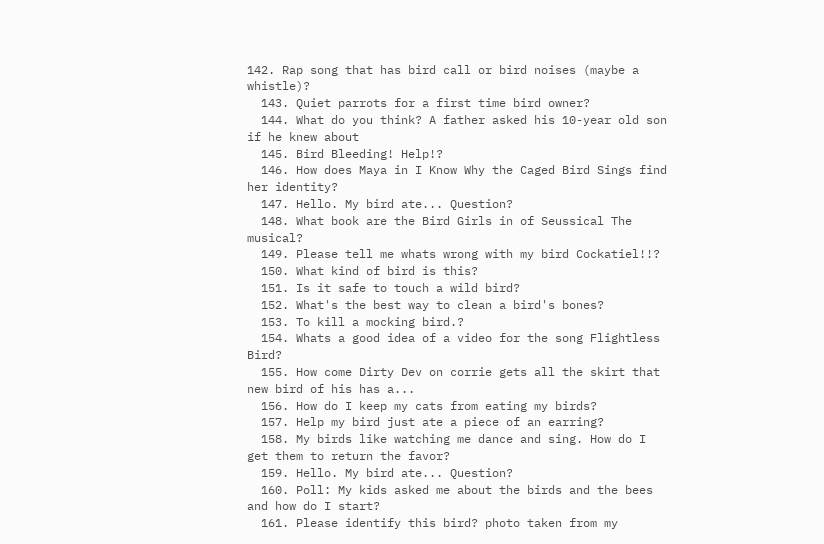142. Rap song that has bird call or bird noises (maybe a whistle)?
  143. Quiet parrots for a first time bird owner?
  144. What do you think? A father asked his 10-year old son if he knew about
  145. Bird Bleeding! Help!?
  146. How does Maya in I Know Why the Caged Bird Sings find her identity?
  147. Hello. My bird ate... Question?
  148. What book are the Bird Girls in of Seussical The musical?
  149. Please tell me whats wrong with my bird Cockatiel!!?
  150. What kind of bird is this?
  151. Is it safe to touch a wild bird?
  152. What's the best way to clean a bird's bones?
  153. To kill a mocking bird.?
  154. Whats a good idea of a video for the song Flightless Bird?
  155. How come Dirty Dev on corrie gets all the skirt that new bird of his has a...
  156. How do I keep my cats from eating my birds?
  157. Help my bird just ate a piece of an earring?
  158. My birds like watching me dance and sing. How do I get them to return the favor?
  159. Hello. My bird ate... Question?
  160. Poll: My kids asked me about the birds and the bees and how do I start?
  161. Please identify this bird? photo taken from my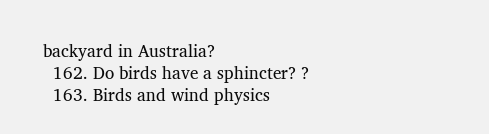backyard in Australia?
  162. Do birds have a sphincter? ?
  163. Birds and wind physics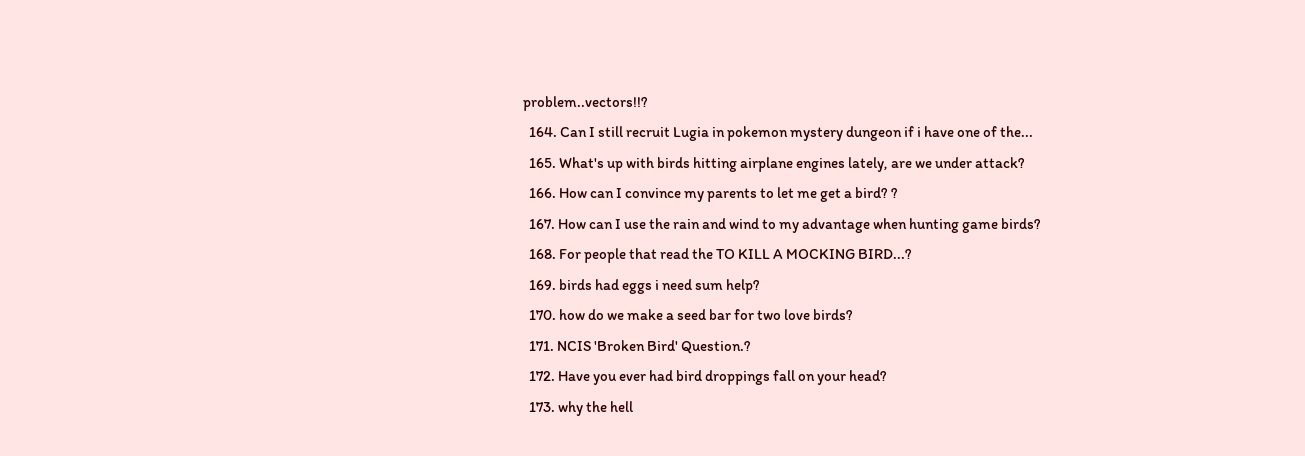problem..vectors!!?
  164. Can I still recruit Lugia in pokemon mystery dungeon if i have one of the...
  165. What's up with birds hitting airplane engines lately, are we under attack?
  166. How can I convince my parents to let me get a bird? ?
  167. How can I use the rain and wind to my advantage when hunting game birds?
  168. For people that read the TO KILL A MOCKING BIRD...?
  169. birds had eggs i need sum help?
  170. how do we make a seed bar for two love birds?
  171. NCIS 'Broken Bird' Question.?
  172. Have you ever had bird droppings fall on your head?
  173. why the hell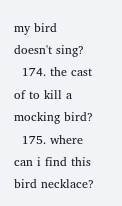my bird doesn't sing?
  174. the cast of to kill a mocking bird?
  175. where can i find this bird necklace?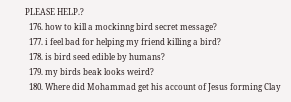PLEASE HELP.?
  176. how to kill a mockinng bird secret message?
  177. i feel bad for helping my friend killing a bird?
  178. is bird seed edible by humans?
  179. my birds beak looks weird?
  180. Where did Mohammad get his account of Jesus forming Clay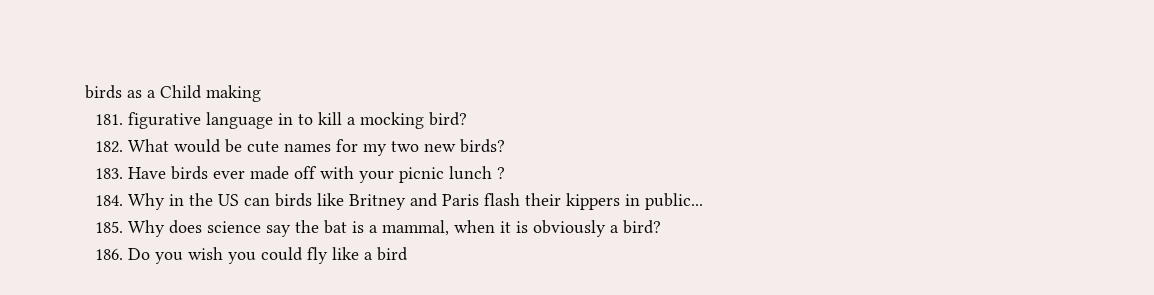birds as a Child making
  181. figurative language in to kill a mocking bird?
  182. What would be cute names for my two new birds?
  183. Have birds ever made off with your picnic lunch ?
  184. Why in the US can birds like Britney and Paris flash their kippers in public...
  185. Why does science say the bat is a mammal, when it is obviously a bird?
  186. Do you wish you could fly like a bird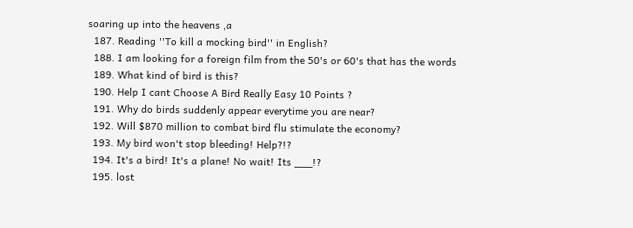soaring up into the heavens ,a
  187. Reading ''To kill a mocking bird'' in English?
  188. I am looking for a foreign film from the 50's or 60's that has the words
  189. What kind of bird is this?
  190. Help I cant Choose A Bird Really Easy 10 Points ?
  191. Why do birds suddenly appear everytime you are near?
  192. Will $870 million to combat bird flu stimulate the economy?
  193. My bird won't stop bleeding! Help?!?
  194. It's a bird! It's a plane! No wait! Its ___!?
  195. lost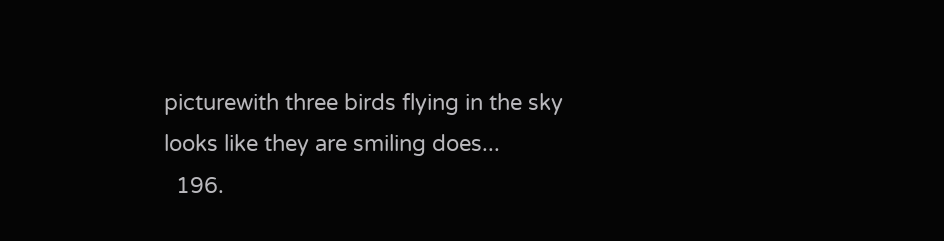picturewith three birds flying in the sky looks like they are smiling does...
  196.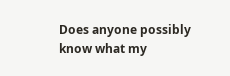Does anyone possibly know what my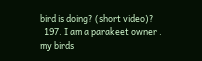bird is doing? (short video)?
  197. I am a parakeet owner . my birds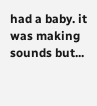had a baby. it was making sounds but...